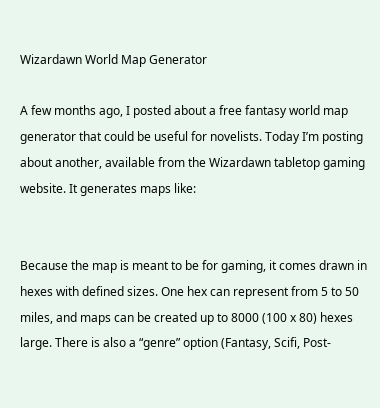Wizardawn World Map Generator

A few months ago, I posted about a free fantasy world map generator that could be useful for novelists. Today I’m posting about another, available from the Wizardawn tabletop gaming website. It generates maps like:


Because the map is meant to be for gaming, it comes drawn in hexes with defined sizes. One hex can represent from 5 to 50 miles, and maps can be created up to 8000 (100 x 80) hexes large. There is also a “genre” option (Fantasy, Scifi, Post-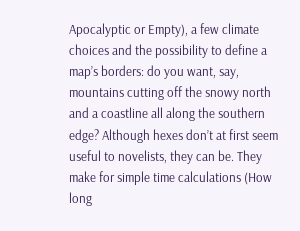Apocalyptic or Empty), a few climate choices and the possibility to define a map’s borders: do you want, say, mountains cutting off the snowy north and a coastline all along the southern edge? Although hexes don’t at first seem useful to novelists, they can be. They make for simple time calculations (How long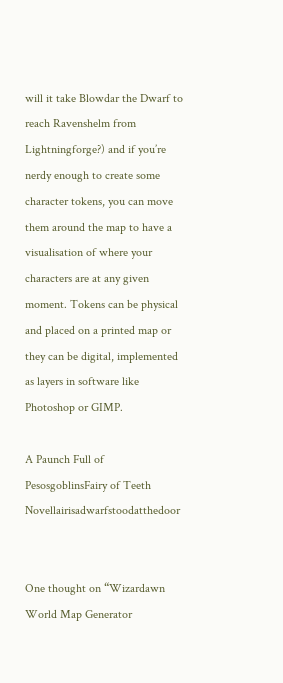will it take Blowdar the Dwarf to reach Ravenshelm from Lightningforge?) and if you’re nerdy enough to create some character tokens, you can move them around the map to have a visualisation of where your characters are at any given moment. Tokens can be physical and placed on a printed map or they can be digital, implemented as layers in software like Photoshop or GIMP.

A Paunch Full of PesosgoblinsFairy of Teeth Novellairisadwarfstoodatthedoor


One thought on “Wizardawn World Map Generator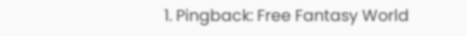1. Pingback: Free Fantasy World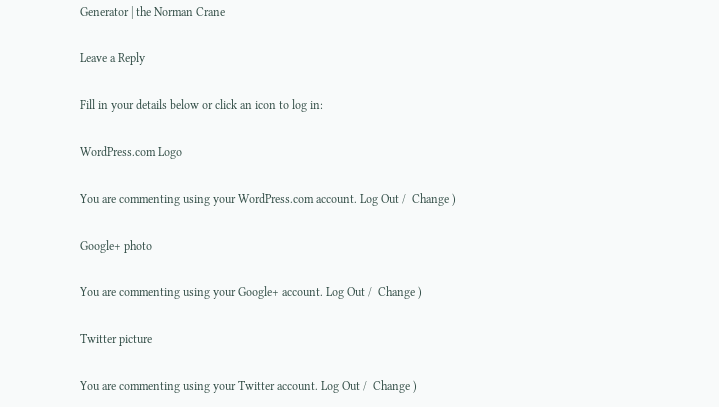Generator | the Norman Crane

Leave a Reply

Fill in your details below or click an icon to log in:

WordPress.com Logo

You are commenting using your WordPress.com account. Log Out /  Change )

Google+ photo

You are commenting using your Google+ account. Log Out /  Change )

Twitter picture

You are commenting using your Twitter account. Log Out /  Change )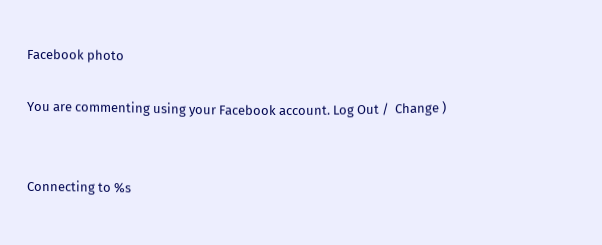Facebook photo

You are commenting using your Facebook account. Log Out /  Change )


Connecting to %s